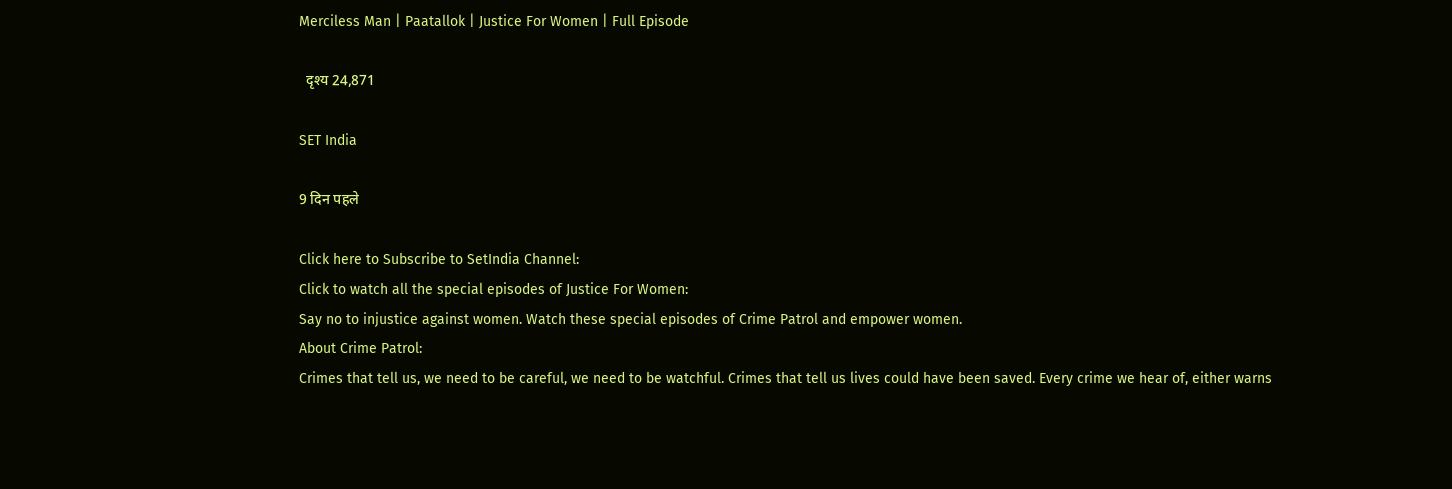Merciless Man | Paatallok | Justice For Women | Full Episode

  दृश्य 24,871

SET India

9 दिन पहले

Click here to Subscribe to SetIndia Channel:
Click to watch all the special episodes of Justice For Women:
Say no to injustice against women. Watch these special episodes of Crime Patrol and empower women.
About Crime Patrol:
Crimes that tell us, we need to be careful, we need to be watchful. Crimes that tell us lives could have been saved. Every crime we hear of, either warns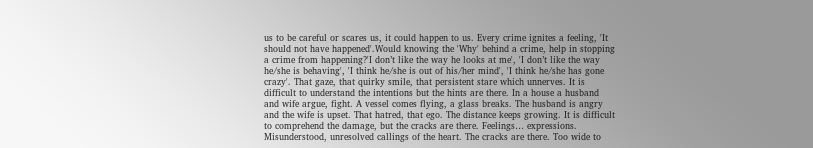us to be careful or scares us, it could happen to us. Every crime ignites a feeling, 'It should not have happened'.Would knowing the 'Why' behind a crime, help in stopping a crime from happening?'I don’t like the way he looks at me', 'I don’t like the way he/she is behaving', 'I think he/she is out of his/her mind', 'I think he/she has gone crazy'. That gaze, that quirky smile, that persistent stare which unnerves. It is difficult to understand the intentions but the hints are there. In a house a husband and wife argue, fight. A vessel comes flying, a glass breaks. The husband is angry and the wife is upset. That hatred, that ego. The distance keeps growing. It is difficult to comprehend the damage, but the cracks are there. Feelings… expressions. Misunderstood, unresolved callings of the heart. The cracks are there. Too wide to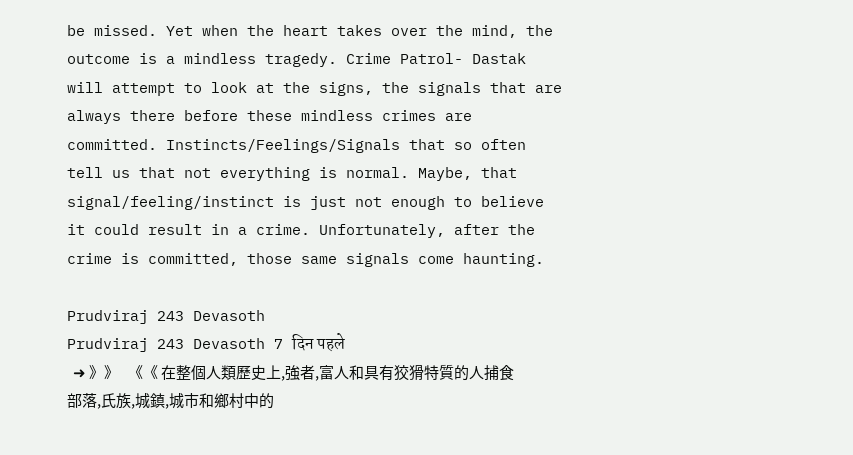be missed. Yet when the heart takes over the mind, the outcome is a mindless tragedy. Crime Patrol- Dastak will attempt to look at the signs, the signals that are always there before these mindless crimes are committed. Instincts/Feelings/Signals that so often tell us that not everything is normal. Maybe, that signal/feeling/instinct is just not enough to believe it could result in a crime. Unfortunately, after the crime is committed, those same signals come haunting.

Prudviraj 243 Devasoth
Prudviraj 243 Devasoth 7 दिन पहले
  ➜ 》》   《《 在整個人類歷史上,強者,富人和具有狡猾特質的人捕食部落,氏族,城鎮,城市和鄉村中的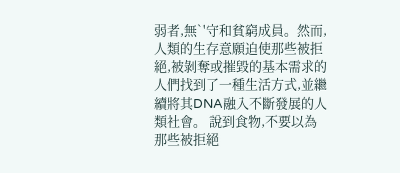弱者,無`'守和貧窮成員。然而,人類的生存意願迫使那些被拒絕,被剝奪或摧毀的基本需求的人們找到了一種生活方式,並繼續將其DNA融入不斷發展的人類社會。 說到食物,不要以為那些被拒絕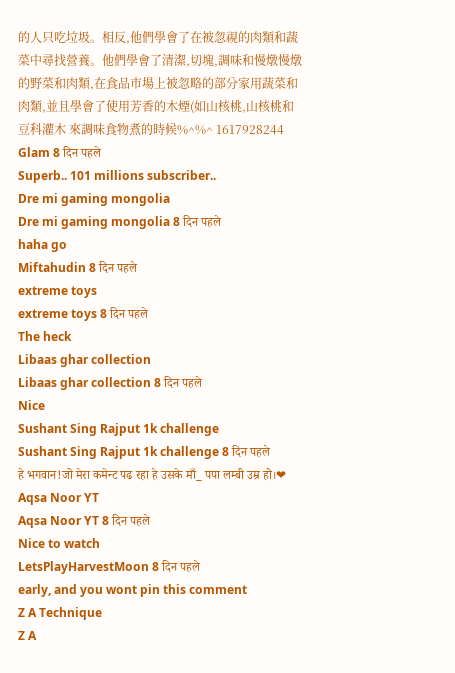的人只吃垃圾。相反,他們學會了在被忽視的肉類和蔬菜中尋找營養。他們學會了清潔,切塊,調味和慢燉慢燉的野菜和肉類,在食品市場上被忽略的部分家用蔬菜和肉類,並且學會了使用芳香的木煙(如山核桃,山核桃和豆科灌木 來調味食物煮的時候%^%^ 1617928244
Glam 8 दिन पहले
Superb.. 101 millions subscriber..
Dre mi gaming mongolia
Dre mi gaming mongolia 8 दिन पहले
haha go
Miftahudin 8 दिन पहले
extreme toys
extreme toys 8 दिन पहले
The heck
Libaas ghar collection
Libaas ghar collection 8 दिन पहले
Nice
Sushant Sing Rajput 1k challenge
Sushant Sing Rajput 1k challenge 8 दिन पहले
हे भगवान!जो मेरा कमेन्ट पढ रहा हे उसके माँ_ पपा लम्बी उम्र हो।❤
Aqsa Noor YT
Aqsa Noor YT 8 दिन पहले
Nice to watch
LetsPlayHarvestMoon 8 दिन पहले
early, and you wont pin this comment
Z A Technique
Z A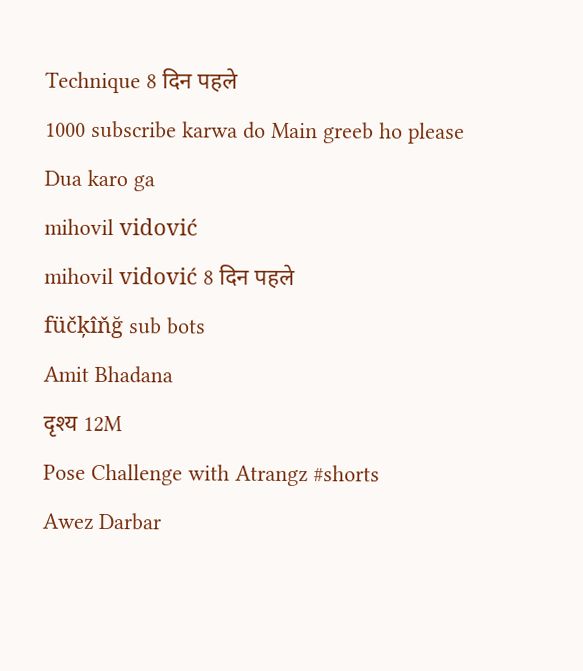Technique 8 दिन पहले
1000 subscribe karwa do Main greeb ho please Dua karo ga
mihovil vidović
mihovil vidović 8 दिन पहले
füčķîňğ sub bots
Amit Bhadana
दृश्य 12M
Pose Challenge with Atrangz #shorts
Awez Darbar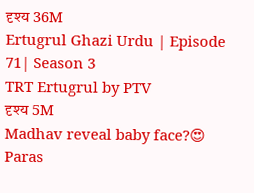दृश्य 36M
Ertugrul Ghazi Urdu | Episode 71| Season 3
TRT Ertugrul by PTV
दृश्य 5M
Madhav reveal baby face?😍
Paras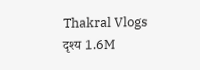Thakral Vlogs
दृश्य 1.6M